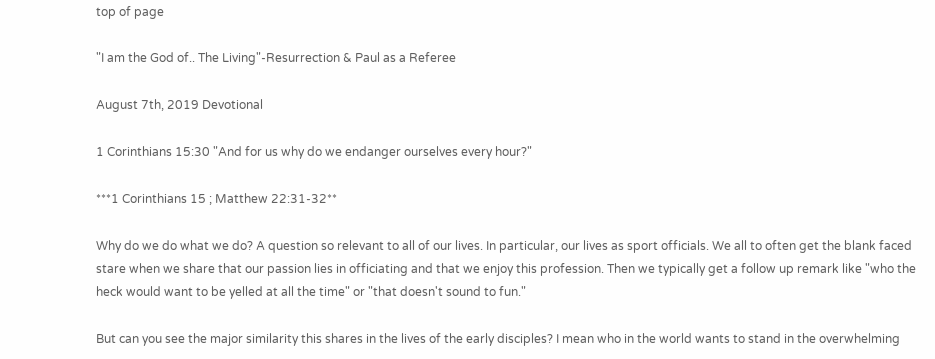top of page

"I am the God of.. The Living"-Resurrection & Paul as a Referee

August 7th, 2019 Devotional

1 Corinthians 15:30 "And for us why do we endanger ourselves every hour?"

***1 Corinthians 15 ; Matthew 22:31-32**

Why do we do what we do? A question so relevant to all of our lives. In particular, our lives as sport officials. We all to often get the blank faced stare when we share that our passion lies in officiating and that we enjoy this profession. Then we typically get a follow up remark like "who the heck would want to be yelled at all the time" or "that doesn't sound to fun."

But can you see the major similarity this shares in the lives of the early disciples? I mean who in the world wants to stand in the overwhelming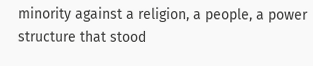minority against a religion, a people, a power structure that stood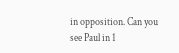in opposition. Can you see Paul in 1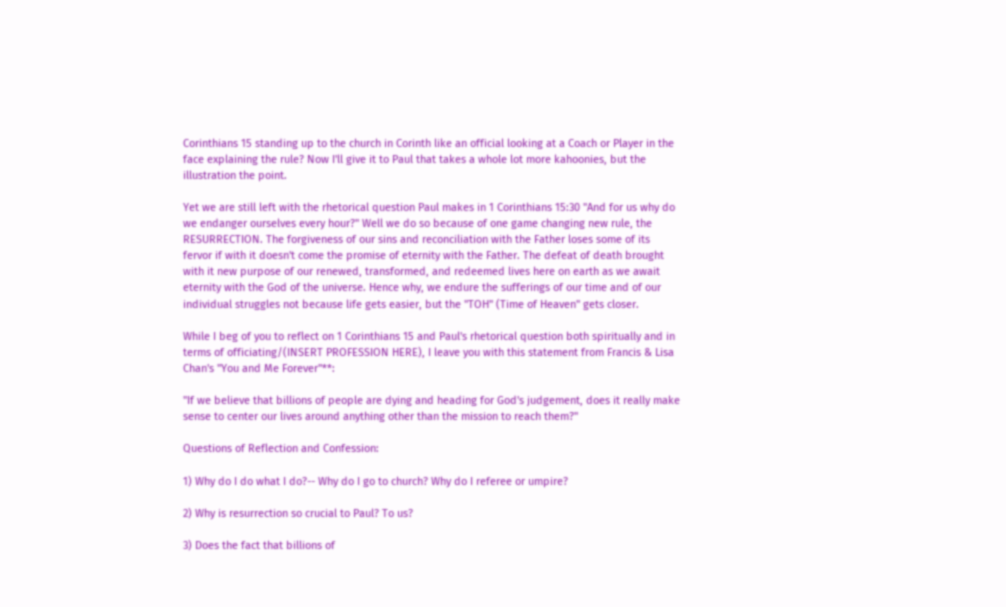Corinthians 15 standing up to the church in Corinth like an official looking at a Coach or Player in the face explaining the rule? Now I'll give it to Paul that takes a whole lot more kahoonies, but the illustration the point.

Yet we are still left with the rhetorical question Paul makes in 1 Corinthians 15:30 "And for us why do we endanger ourselves every hour?" Well we do so because of one game changing new rule, the RESURRECTION. The forgiveness of our sins and reconciliation with the Father loses some of its fervor if with it doesn't come the promise of eternity with the Father. The defeat of death brought with it new purpose of our renewed, transformed, and redeemed lives here on earth as we await eternity with the God of the universe. Hence why, we endure the sufferings of our time and of our individual struggles not because life gets easier, but the "TOH" (Time of Heaven" gets closer.

While I beg of you to reflect on 1 Corinthians 15 and Paul's rhetorical question both spiritually and in terms of officiating/(INSERT PROFESSION HERE), I leave you with this statement from Francis & Lisa Chan's "You and Me Forever"**:

"If we believe that billions of people are dying and heading for God's judgement, does it really make sense to center our lives around anything other than the mission to reach them?"

Questions of Reflection and Confession:

1) Why do I do what I do?-- Why do I go to church? Why do I referee or umpire?

2) Why is resurrection so crucial to Paul? To us?

3) Does the fact that billions of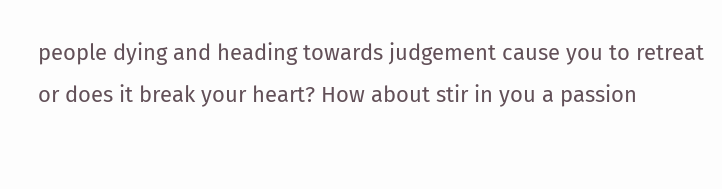people dying and heading towards judgement cause you to retreat or does it break your heart? How about stir in you a passion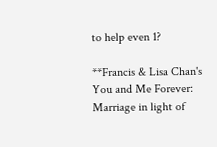to help even 1?

**Francis & Lisa Chan's You and Me Forever: Marriage in light of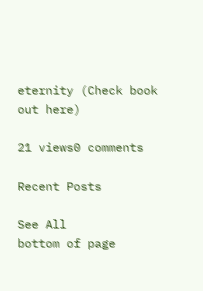eternity (Check book out here)

21 views0 comments

Recent Posts

See All
bottom of page